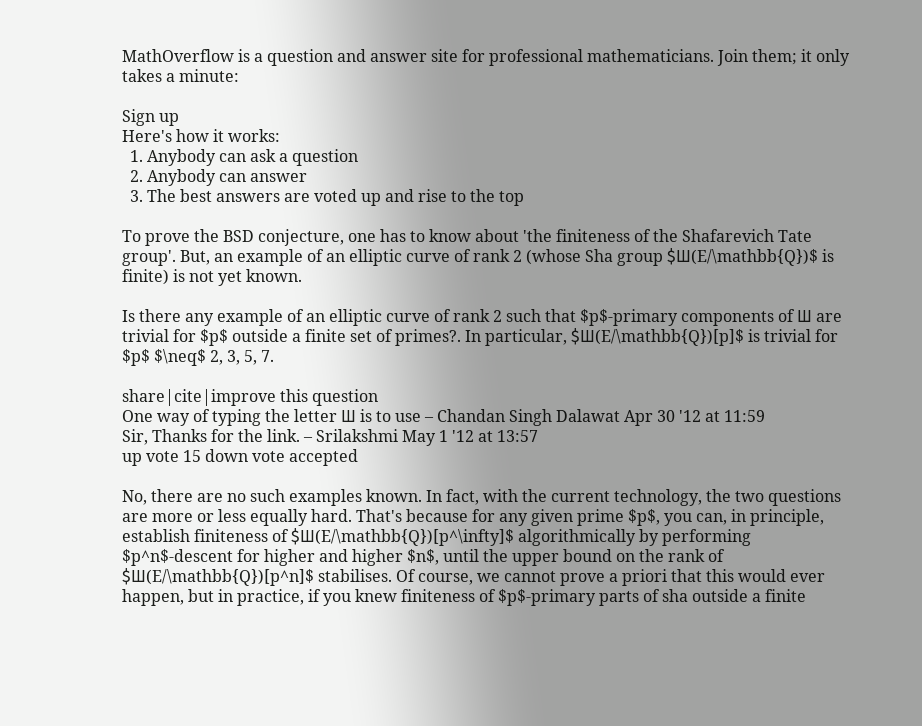MathOverflow is a question and answer site for professional mathematicians. Join them; it only takes a minute:

Sign up
Here's how it works:
  1. Anybody can ask a question
  2. Anybody can answer
  3. The best answers are voted up and rise to the top

To prove the BSD conjecture, one has to know about 'the finiteness of the Shafarevich Tate group'. But, an example of an elliptic curve of rank 2 (whose Sha group $Ш(E/\mathbb{Q})$ is finite) is not yet known.

Is there any example of an elliptic curve of rank 2 such that $p$-primary components of Ш are trivial for $p$ outside a finite set of primes?. In particular, $Ш(E/\mathbb{Q})[p]$ is trivial for $p$ $\neq$ 2, 3, 5, 7.

share|cite|improve this question
One way of typing the letter Ш is to use – Chandan Singh Dalawat Apr 30 '12 at 11:59
Sir, Thanks for the link. – Srilakshmi May 1 '12 at 13:57
up vote 15 down vote accepted

No, there are no such examples known. In fact, with the current technology, the two questions are more or less equally hard. That's because for any given prime $p$, you can, in principle, establish finiteness of $Ш(E/\mathbb{Q})[p^\infty]$ algorithmically by performing $p^n$-descent for higher and higher $n$, until the upper bound on the rank of $Ш(E/\mathbb{Q})[p^n]$ stabilises. Of course, we cannot prove a priori that this would ever happen, but in practice, if you knew finiteness of $p$-primary parts of sha outside a finite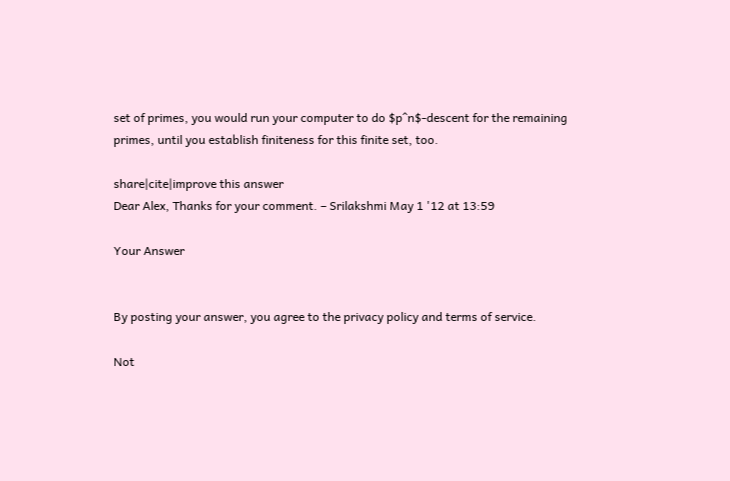set of primes, you would run your computer to do $p^n$-descent for the remaining primes, until you establish finiteness for this finite set, too.

share|cite|improve this answer
Dear Alex, Thanks for your comment. – Srilakshmi May 1 '12 at 13:59

Your Answer


By posting your answer, you agree to the privacy policy and terms of service.

Not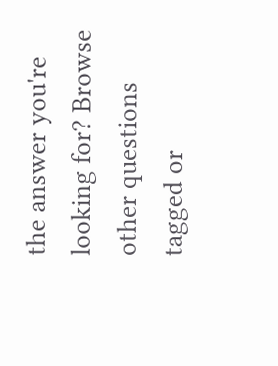the answer you're looking for? Browse other questions tagged or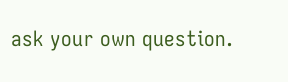ask your own question.